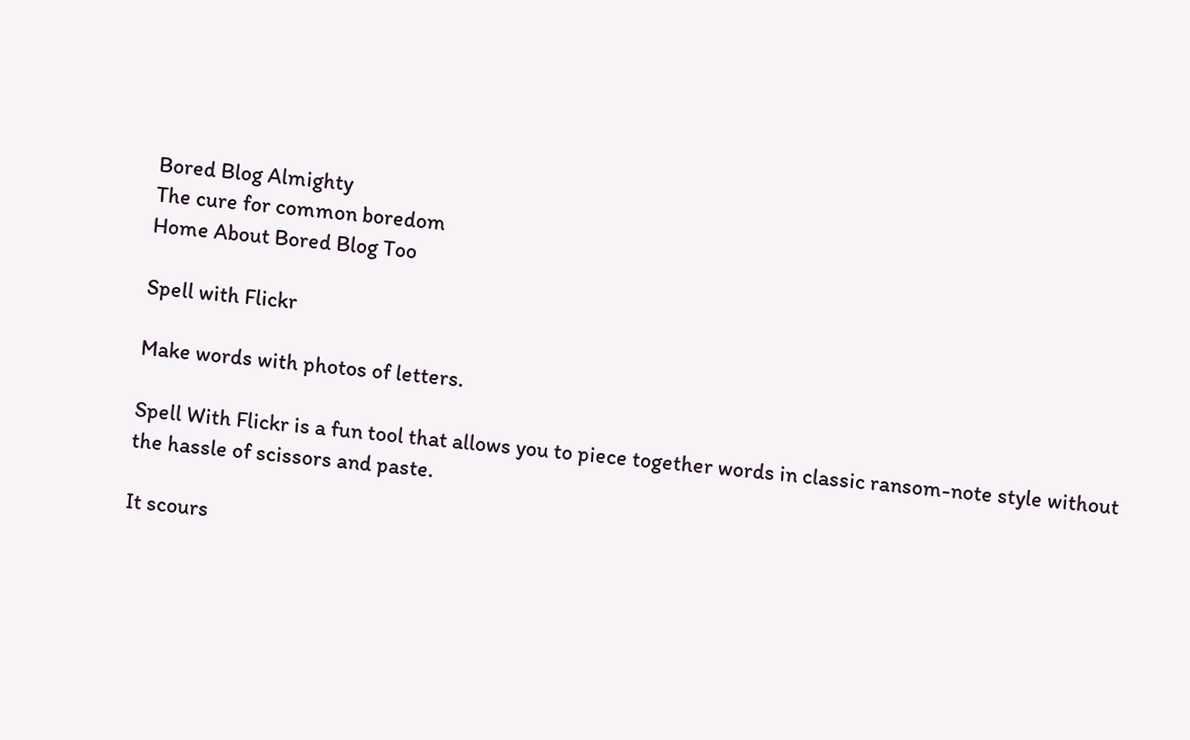Bored Blog Almighty
The cure for common boredom
Home About Bored Blog Too

Spell with Flickr

Make words with photos of letters.

Spell With Flickr is a fun tool that allows you to piece together words in classic ransom-note style without the hassle of scissors and paste.

It scours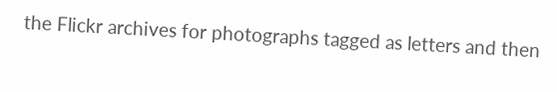the Flickr archives for photographs tagged as letters and then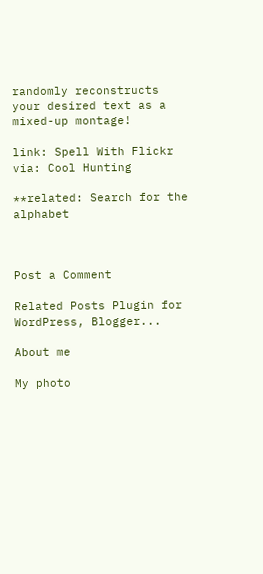randomly reconstructs your desired text as a mixed-up montage!

link: Spell With Flickr
via: Cool Hunting

**related: Search for the alphabet



Post a Comment

Related Posts Plugin for WordPress, Blogger...

About me

My photo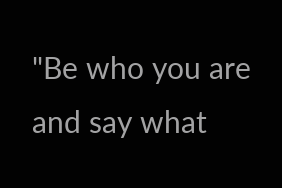"Be who you are and say what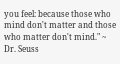you feel: because those who mind don't matter and those who matter don't mind." ~ Dr. Seuss